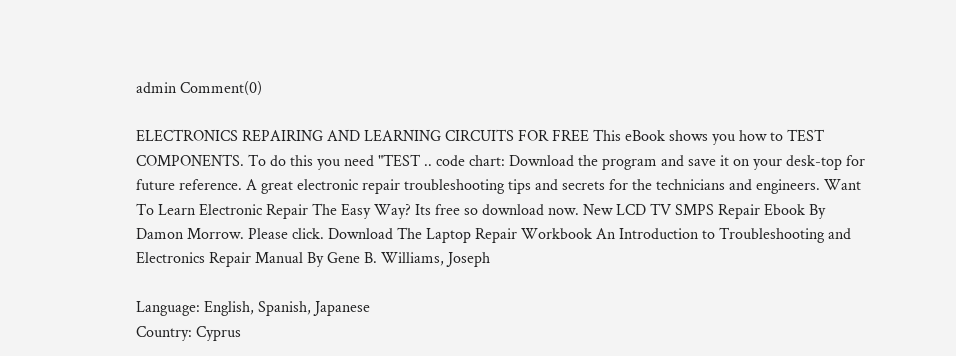admin Comment(0)

ELECTRONICS REPAIRING AND LEARNING CIRCUITS FOR FREE This eBook shows you how to TEST COMPONENTS. To do this you need "TEST .. code chart: Download the program and save it on your desk-top for future reference. A great electronic repair troubleshooting tips and secrets for the technicians and engineers. Want To Learn Electronic Repair The Easy Way? Its free so download now. New LCD TV SMPS Repair Ebook By Damon Morrow. Please click. Download The Laptop Repair Workbook An Introduction to Troubleshooting and Electronics Repair Manual By Gene B. Williams, Joseph

Language: English, Spanish, Japanese
Country: Cyprus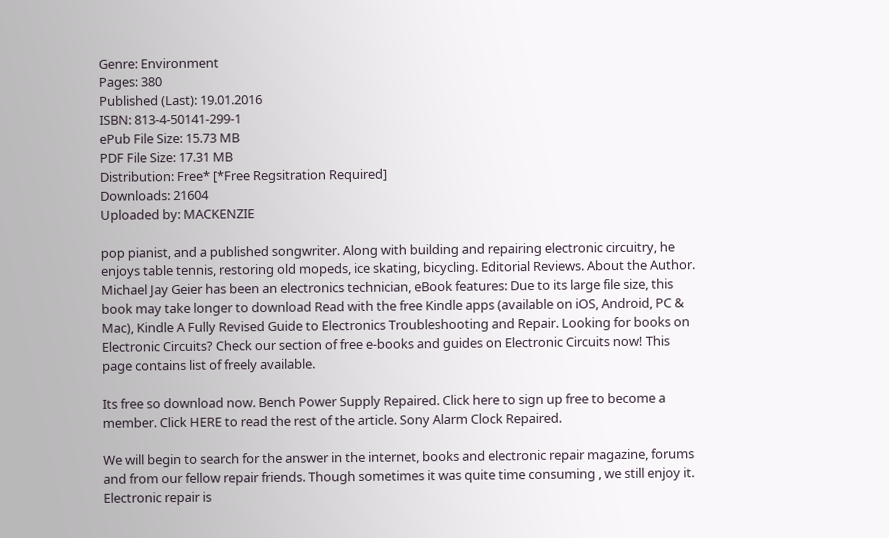Genre: Environment
Pages: 380
Published (Last): 19.01.2016
ISBN: 813-4-50141-299-1
ePub File Size: 15.73 MB
PDF File Size: 17.31 MB
Distribution: Free* [*Free Regsitration Required]
Downloads: 21604
Uploaded by: MACKENZIE

pop pianist, and a published songwriter. Along with building and repairing electronic circuitry, he enjoys table tennis, restoring old mopeds, ice skating, bicycling. Editorial Reviews. About the Author. Michael Jay Geier has been an electronics technician, eBook features: Due to its large file size, this book may take longer to download Read with the free Kindle apps (available on iOS, Android, PC & Mac), Kindle A Fully Revised Guide to Electronics Troubleshooting and Repair. Looking for books on Electronic Circuits? Check our section of free e-books and guides on Electronic Circuits now! This page contains list of freely available.

Its free so download now. Bench Power Supply Repaired. Click here to sign up free to become a member. Click HERE to read the rest of the article. Sony Alarm Clock Repaired.

We will begin to search for the answer in the internet, books and electronic repair magazine, forums and from our fellow repair friends. Though sometimes it was quite time consuming , we still enjoy it. Electronic repair is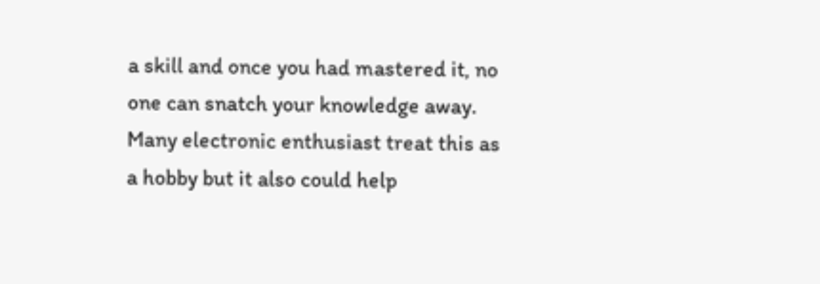a skill and once you had mastered it, no one can snatch your knowledge away. Many electronic enthusiast treat this as a hobby but it also could help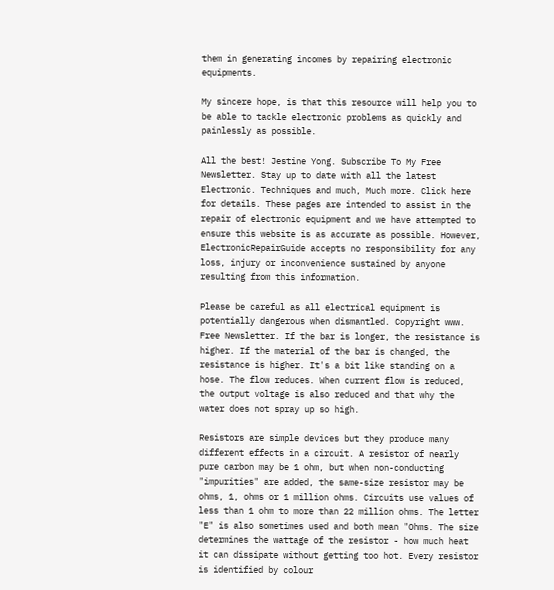them in generating incomes by repairing electronic equipments.

My sincere hope, is that this resource will help you to be able to tackle electronic problems as quickly and painlessly as possible.

All the best! Jestine Yong. Subscribe To My Free Newsletter. Stay up to date with all the latest Electronic. Techniques and much, Much more. Click here for details. These pages are intended to assist in the repair of electronic equipment and we have attempted to ensure this website is as accurate as possible. However, ElectronicRepairGuide accepts no responsibility for any loss, injury or inconvenience sustained by anyone resulting from this information.

Please be careful as all electrical equipment is potentially dangerous when dismantled. Copyright www. Free Newsletter. If the bar is longer, the resistance is higher. If the material of the bar is changed, the resistance is higher. It's a bit like standing on a hose. The flow reduces. When current flow is reduced, the output voltage is also reduced and that why the water does not spray up so high.

Resistors are simple devices but they produce many different effects in a circuit. A resistor of nearly pure carbon may be 1 ohm, but when non-conducting "impurities" are added, the same-size resistor may be ohms, 1, ohms or 1 million ohms. Circuits use values of less than 1 ohm to more than 22 million ohms. The letter "E" is also sometimes used and both mean "Ohms. The size determines the wattage of the resistor - how much heat it can dissipate without getting too hot. Every resistor is identified by colour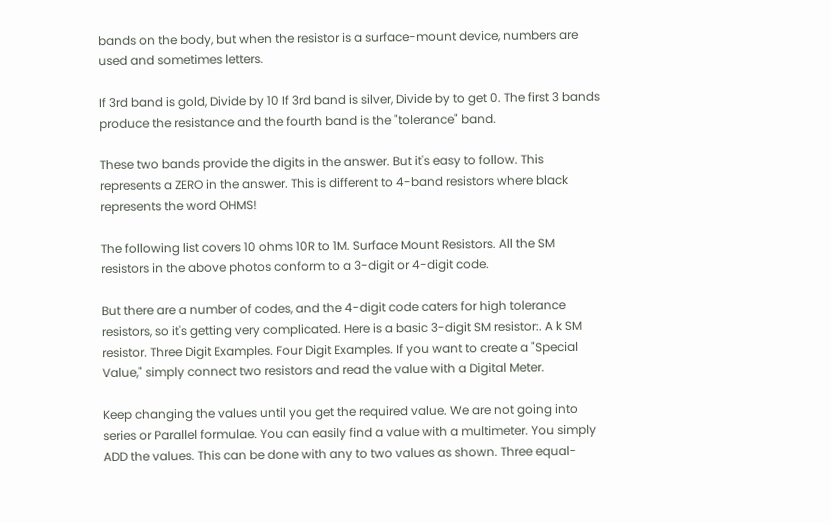bands on the body, but when the resistor is a surface-mount device, numbers are used and sometimes letters.

If 3rd band is gold, Divide by 10 If 3rd band is silver, Divide by to get 0. The first 3 bands produce the resistance and the fourth band is the "tolerance" band.

These two bands provide the digits in the answer. But it's easy to follow. This represents a ZERO in the answer. This is different to 4-band resistors where black represents the word OHMS!

The following list covers 10 ohms 10R to 1M. Surface Mount Resistors. All the SM resistors in the above photos conform to a 3-digit or 4-digit code.

But there are a number of codes, and the 4-digit code caters for high tolerance resistors, so it's getting very complicated. Here is a basic 3-digit SM resistor:. A k SM resistor. Three Digit Examples. Four Digit Examples. If you want to create a "Special Value," simply connect two resistors and read the value with a Digital Meter.

Keep changing the values until you get the required value. We are not going into series or Parallel formulae. You can easily find a value with a multimeter. You simply ADD the values. This can be done with any to two values as shown. Three equal-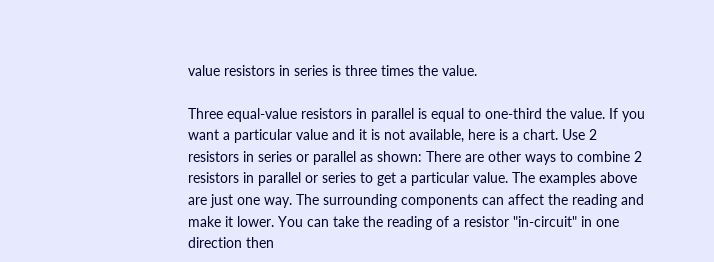value resistors in series is three times the value.

Three equal-value resistors in parallel is equal to one-third the value. If you want a particular value and it is not available, here is a chart. Use 2 resistors in series or parallel as shown: There are other ways to combine 2 resistors in parallel or series to get a particular value. The examples above are just one way. The surrounding components can affect the reading and make it lower. You can take the reading of a resistor "in-circuit" in one direction then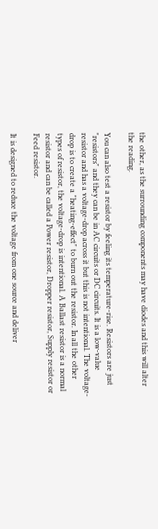the other, as the surrounding components may have diodes and this will alter the reading.

You can also test a resistor by feeling its temperature-rise. Resistors are just "resistors" and they can be in AC circuits or DC circuits. It is a low-value resistor and has a voltage-drop across it but this is not intentional. The voltage-drop is to create a "heating-effect" to burn out the resistor. In all the other types of resistor, the voltage-drop is intentional. A Ballast resistor is a normal resistor and can be called a Power resistor, Dropper resistor, Supply resistor or Feed resistor.

It is designed to reduce the voltage from one source and deliver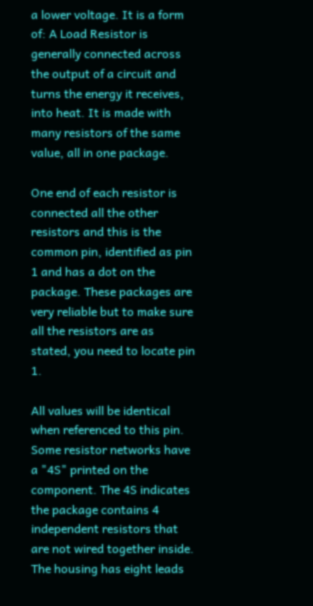a lower voltage. It is a form of: A Load Resistor is generally connected across the output of a circuit and turns the energy it receives, into heat. It is made with many resistors of the same value, all in one package.

One end of each resistor is connected all the other resistors and this is the common pin, identified as pin 1 and has a dot on the package. These packages are very reliable but to make sure all the resistors are as stated, you need to locate pin 1.

All values will be identical when referenced to this pin. Some resistor networks have a "4S" printed on the component. The 4S indicates the package contains 4 independent resistors that are not wired together inside. The housing has eight leads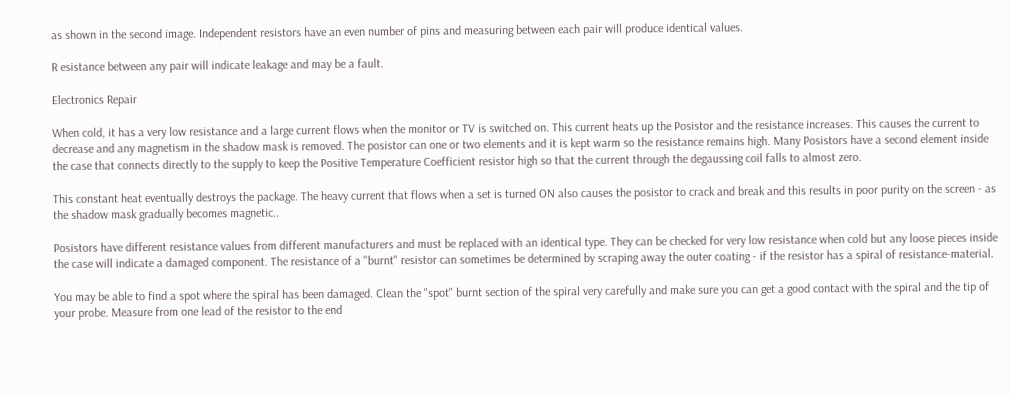as shown in the second image. Independent resistors have an even number of pins and measuring between each pair will produce identical values.

R esistance between any pair will indicate leakage and may be a fault.

Electronics Repair

When cold, it has a very low resistance and a large current flows when the monitor or TV is switched on. This current heats up the Posistor and the resistance increases. This causes the current to decrease and any magnetism in the shadow mask is removed. The posistor can one or two elements and it is kept warm so the resistance remains high. Many Posistors have a second element inside the case that connects directly to the supply to keep the Positive Temperature Coefficient resistor high so that the current through the degaussing coil falls to almost zero.

This constant heat eventually destroys the package. The heavy current that flows when a set is turned ON also causes the posistor to crack and break and this results in poor purity on the screen - as the shadow mask gradually becomes magnetic..

Posistors have different resistance values from different manufacturers and must be replaced with an identical type. They can be checked for very low resistance when cold but any loose pieces inside the case will indicate a damaged component. The resistance of a "burnt" resistor can sometimes be determined by scraping away the outer coating - if the resistor has a spiral of resistance-material.

You may be able to find a spot where the spiral has been damaged. Clean the "spot" burnt section of the spiral very carefully and make sure you can get a good contact with the spiral and the tip of your probe. Measure from one lead of the resistor to the end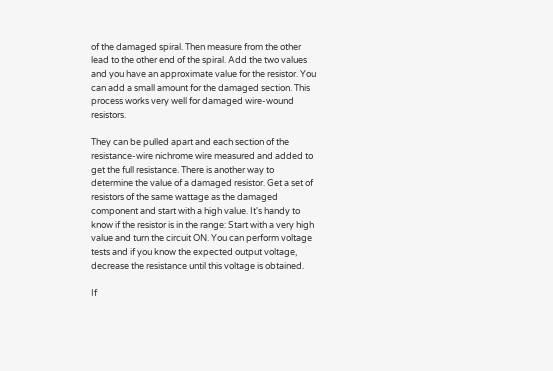of the damaged spiral. Then measure from the other lead to the other end of the spiral. Add the two values and you have an approximate value for the resistor. You can add a small amount for the damaged section. This process works very well for damaged wire-wound resistors.

They can be pulled apart and each section of the resistance-wire nichrome wire measured and added to get the full resistance. There is another way to determine the value of a damaged resistor. Get a set of resistors of the same wattage as the damaged component and start with a high value. It's handy to know if the resistor is in the range: Start with a very high value and turn the circuit ON. You can perform voltage tests and if you know the expected output voltage, decrease the resistance until this voltage is obtained.

If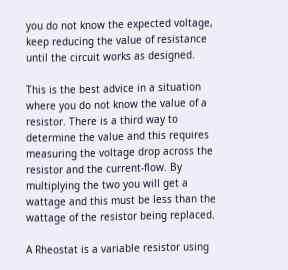you do not know the expected voltage, keep reducing the value of resistance until the circuit works as designed.

This is the best advice in a situation where you do not know the value of a resistor. There is a third way to determine the value and this requires measuring the voltage drop across the resistor and the current-flow. By multiplying the two you will get a wattage and this must be less than the wattage of the resistor being replaced.

A Rheostat is a variable resistor using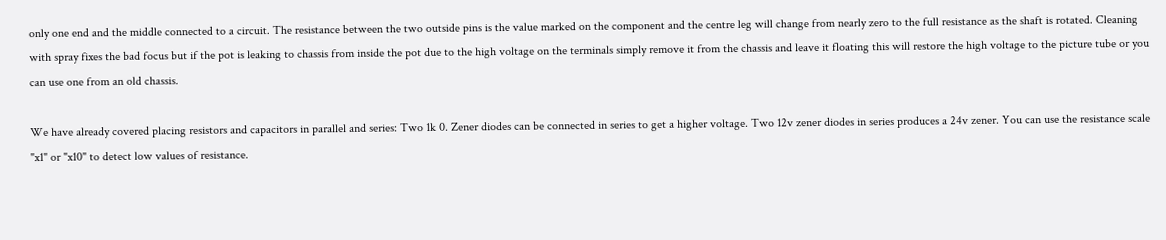only one end and the middle connected to a circuit. The resistance between the two outside pins is the value marked on the component and the centre leg will change from nearly zero to the full resistance as the shaft is rotated. Cleaning with spray fixes the bad focus but if the pot is leaking to chassis from inside the pot due to the high voltage on the terminals simply remove it from the chassis and leave it floating this will restore the high voltage to the picture tube or you can use one from an old chassis.

We have already covered placing resistors and capacitors in parallel and series: Two 1k 0. Zener diodes can be connected in series to get a higher voltage. Two 12v zener diodes in series produces a 24v zener. You can use the resistance scale "x1" or "x10" to detect low values of resistance.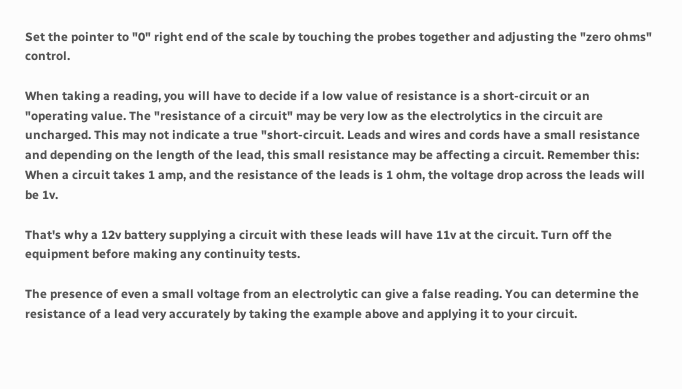Set the pointer to "0" right end of the scale by touching the probes together and adjusting the "zero ohms" control.

When taking a reading, you will have to decide if a low value of resistance is a short-circuit or an "operating value. The "resistance of a circuit" may be very low as the electrolytics in the circuit are uncharged. This may not indicate a true "short-circuit. Leads and wires and cords have a small resistance and depending on the length of the lead, this small resistance may be affecting a circuit. Remember this: When a circuit takes 1 amp, and the resistance of the leads is 1 ohm, the voltage drop across the leads will be 1v.

That's why a 12v battery supplying a circuit with these leads will have 11v at the circuit. Turn off the equipment before making any continuity tests.

The presence of even a small voltage from an electrolytic can give a false reading. You can determine the resistance of a lead very accurately by taking the example above and applying it to your circuit.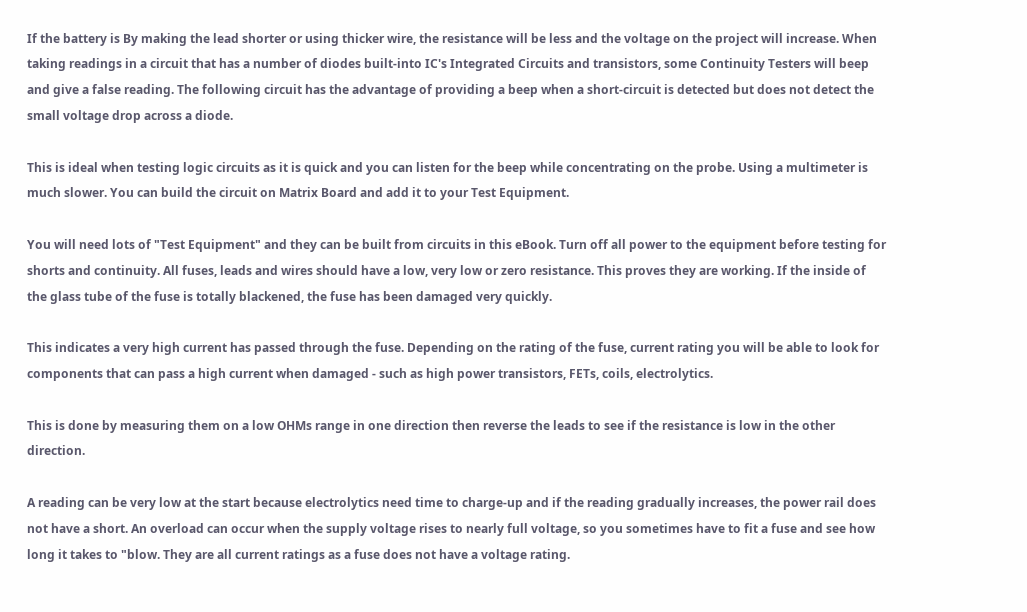If the battery is By making the lead shorter or using thicker wire, the resistance will be less and the voltage on the project will increase. When taking readings in a circuit that has a number of diodes built-into IC's Integrated Circuits and transistors, some Continuity Testers will beep and give a false reading. The following circuit has the advantage of providing a beep when a short-circuit is detected but does not detect the small voltage drop across a diode.

This is ideal when testing logic circuits as it is quick and you can listen for the beep while concentrating on the probe. Using a multimeter is much slower. You can build the circuit on Matrix Board and add it to your Test Equipment.

You will need lots of "Test Equipment" and they can be built from circuits in this eBook. Turn off all power to the equipment before testing for shorts and continuity. All fuses, leads and wires should have a low, very low or zero resistance. This proves they are working. If the inside of the glass tube of the fuse is totally blackened, the fuse has been damaged very quickly.

This indicates a very high current has passed through the fuse. Depending on the rating of the fuse, current rating you will be able to look for components that can pass a high current when damaged - such as high power transistors, FETs, coils, electrolytics.

This is done by measuring them on a low OHMs range in one direction then reverse the leads to see if the resistance is low in the other direction.

A reading can be very low at the start because electrolytics need time to charge-up and if the reading gradually increases, the power rail does not have a short. An overload can occur when the supply voltage rises to nearly full voltage, so you sometimes have to fit a fuse and see how long it takes to "blow. They are all current ratings as a fuse does not have a voltage rating.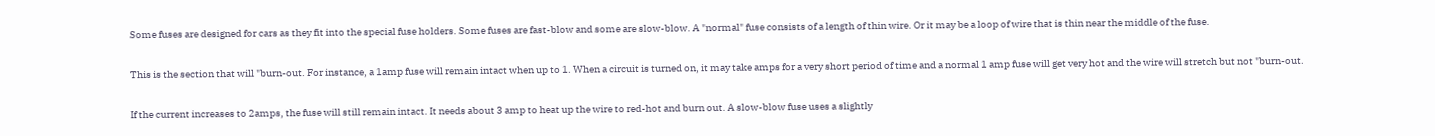Some fuses are designed for cars as they fit into the special fuse holders. Some fuses are fast-blow and some are slow-blow. A "normal" fuse consists of a length of thin wire. Or it may be a loop of wire that is thin near the middle of the fuse.

This is the section that will "burn-out. For instance, a 1amp fuse will remain intact when up to 1. When a circuit is turned on, it may take amps for a very short period of time and a normal 1 amp fuse will get very hot and the wire will stretch but not "burn-out.

If the current increases to 2amps, the fuse will still remain intact. It needs about 3 amp to heat up the wire to red-hot and burn out. A slow-blow fuse uses a slightly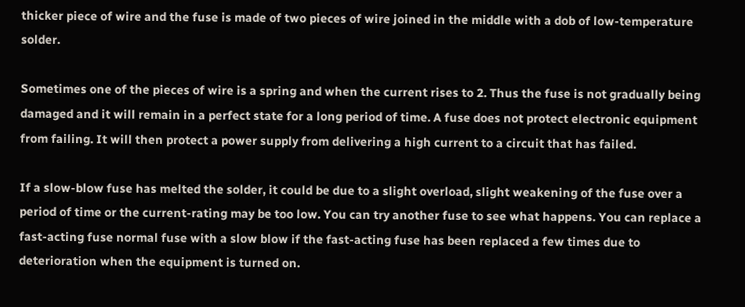thicker piece of wire and the fuse is made of two pieces of wire joined in the middle with a dob of low-temperature solder.

Sometimes one of the pieces of wire is a spring and when the current rises to 2. Thus the fuse is not gradually being damaged and it will remain in a perfect state for a long period of time. A fuse does not protect electronic equipment from failing. It will then protect a power supply from delivering a high current to a circuit that has failed.

If a slow-blow fuse has melted the solder, it could be due to a slight overload, slight weakening of the fuse over a period of time or the current-rating may be too low. You can try another fuse to see what happens. You can replace a fast-acting fuse normal fuse with a slow blow if the fast-acting fuse has been replaced a few times due to deterioration when the equipment is turned on.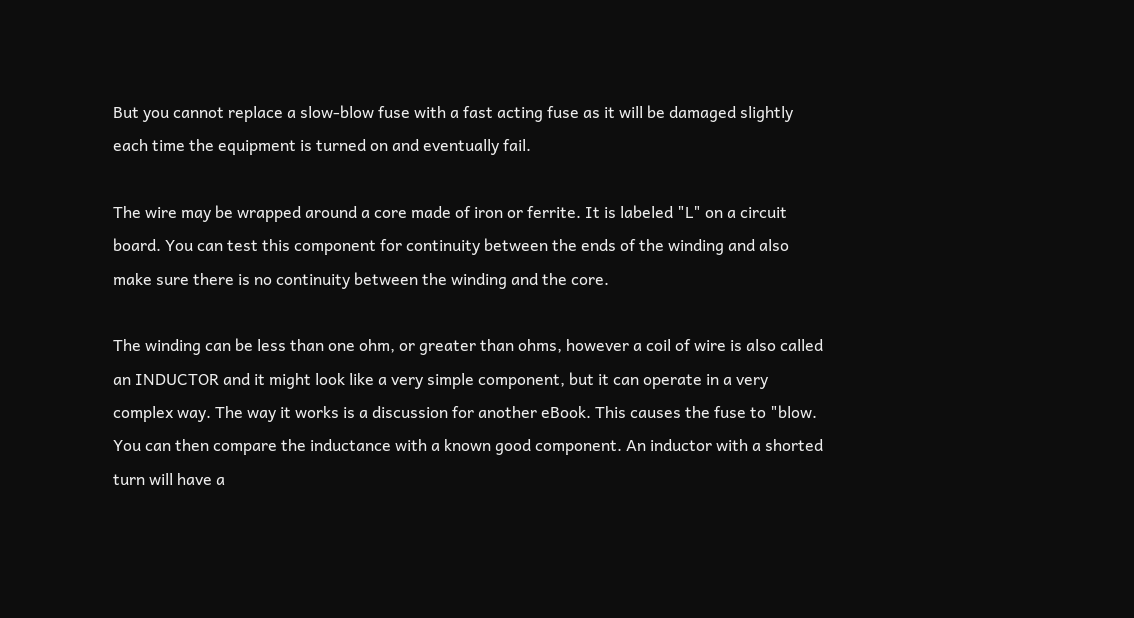But you cannot replace a slow-blow fuse with a fast acting fuse as it will be damaged slightly each time the equipment is turned on and eventually fail.

The wire may be wrapped around a core made of iron or ferrite. It is labeled "L" on a circuit board. You can test this component for continuity between the ends of the winding and also make sure there is no continuity between the winding and the core.

The winding can be less than one ohm, or greater than ohms, however a coil of wire is also called an INDUCTOR and it might look like a very simple component, but it can operate in a very complex way. The way it works is a discussion for another eBook. This causes the fuse to "blow. You can then compare the inductance with a known good component. An inductor with a shorted turn will have a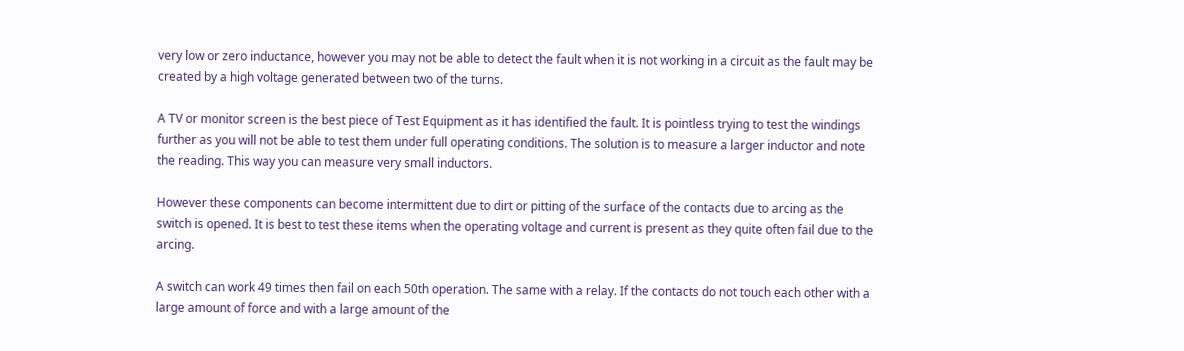very low or zero inductance, however you may not be able to detect the fault when it is not working in a circuit as the fault may be created by a high voltage generated between two of the turns.

A TV or monitor screen is the best piece of Test Equipment as it has identified the fault. It is pointless trying to test the windings further as you will not be able to test them under full operating conditions. The solution is to measure a larger inductor and note the reading. This way you can measure very small inductors.

However these components can become intermittent due to dirt or pitting of the surface of the contacts due to arcing as the switch is opened. It is best to test these items when the operating voltage and current is present as they quite often fail due to the arcing.

A switch can work 49 times then fail on each 50th operation. The same with a relay. If the contacts do not touch each other with a large amount of force and with a large amount of the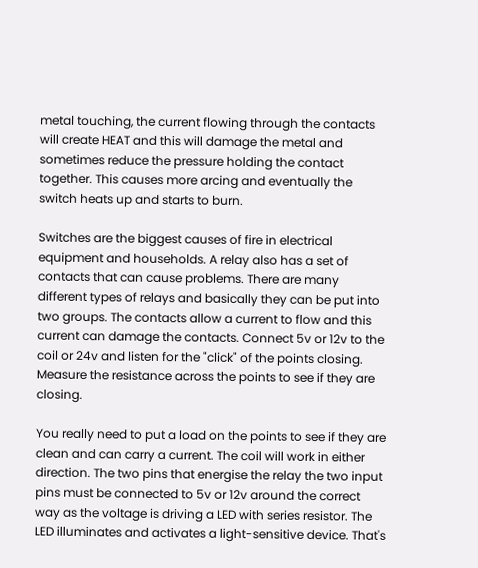metal touching, the current flowing through the contacts will create HEAT and this will damage the metal and sometimes reduce the pressure holding the contact together. This causes more arcing and eventually the switch heats up and starts to burn.

Switches are the biggest causes of fire in electrical equipment and households. A relay also has a set of contacts that can cause problems. There are many different types of relays and basically they can be put into two groups. The contacts allow a current to flow and this current can damage the contacts. Connect 5v or 12v to the coil or 24v and listen for the "click" of the points closing. Measure the resistance across the points to see if they are closing.

You really need to put a load on the points to see if they are clean and can carry a current. The coil will work in either direction. The two pins that energise the relay the two input pins must be connected to 5v or 12v around the correct way as the voltage is driving a LED with series resistor. The LED illuminates and activates a light-sensitive device. That's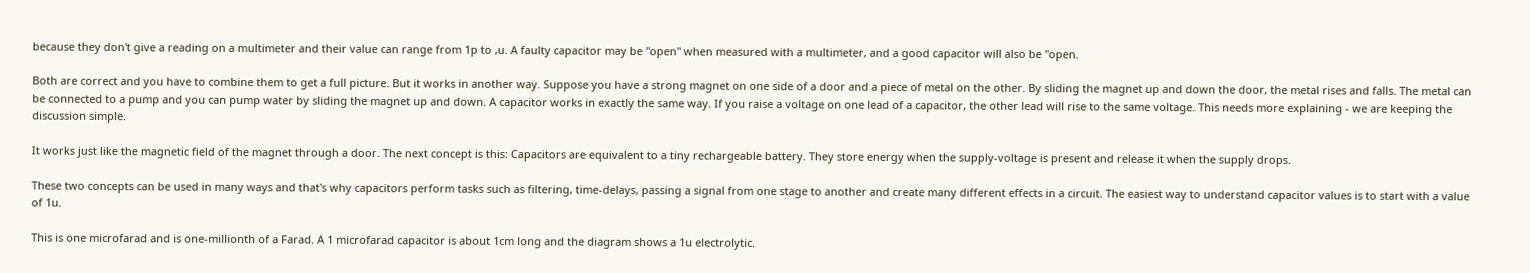because they don't give a reading on a multimeter and their value can range from 1p to ,u. A faulty capacitor may be "open" when measured with a multimeter, and a good capacitor will also be "open.

Both are correct and you have to combine them to get a full picture. But it works in another way. Suppose you have a strong magnet on one side of a door and a piece of metal on the other. By sliding the magnet up and down the door, the metal rises and falls. The metal can be connected to a pump and you can pump water by sliding the magnet up and down. A capacitor works in exactly the same way. If you raise a voltage on one lead of a capacitor, the other lead will rise to the same voltage. This needs more explaining - we are keeping the discussion simple.

It works just like the magnetic field of the magnet through a door. The next concept is this: Capacitors are equivalent to a tiny rechargeable battery. They store energy when the supply-voltage is present and release it when the supply drops.

These two concepts can be used in many ways and that's why capacitors perform tasks such as filtering, time-delays, passing a signal from one stage to another and create many different effects in a circuit. The easiest way to understand capacitor values is to start with a value of 1u.

This is one microfarad and is one-millionth of a Farad. A 1 microfarad capacitor is about 1cm long and the diagram shows a 1u electrolytic.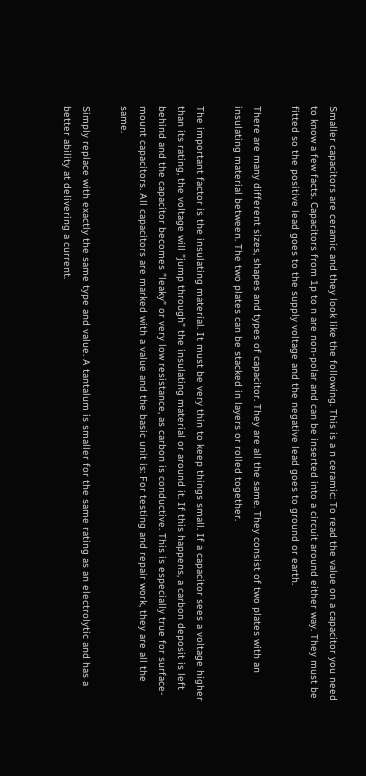Smaller capacitors are ceramic and they look like the following. This is a n ceramic: To read the value on a capacitor you need to know a few facts. Capacitors from 1p to n are non-polar and can be inserted into a circuit around either way. They must be fitted so the positive lead goes to the supply voltage and the negative lead goes to ground or earth.

There are many different sizes, shapes and types of capacitor. They are all the same. They consist of two plates with an insulating material between. The two plates can be stacked in layers or rolled together.

The important factor is the insulating material. It must be very thin to keep things small. If a capacitor sees a voltage higher than its rating, the voltage will "jump through" the insulating material or around it. If this happens, a carbon deposit is left behind and the capacitor becomes "leaky" or very low resistance, as carbon is conductive. This is especially true for surface-mount capacitors. All capacitors are marked with a value and the basic unit is: For testing and repair work, they are all the same.

Simply replace with exactly the same type and value. A tantalum is smaller for the same rating as an electrolytic and has a better ability at delivering a current.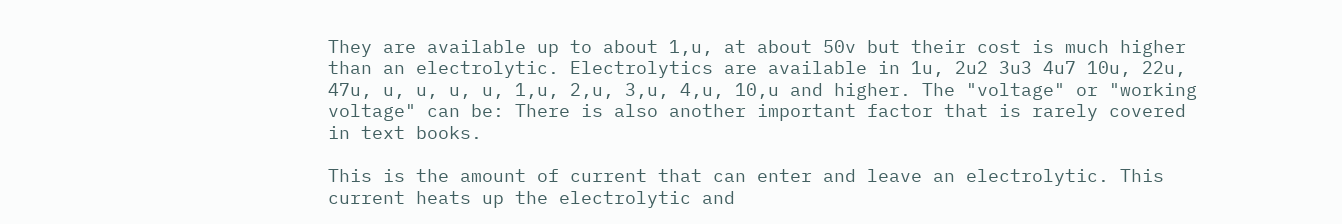They are available up to about 1,u, at about 50v but their cost is much higher than an electrolytic. Electrolytics are available in 1u, 2u2 3u3 4u7 10u, 22u, 47u, u, u, u, u, 1,u, 2,u, 3,u, 4,u, 10,u and higher. The "voltage" or "working voltage" can be: There is also another important factor that is rarely covered in text books.

This is the amount of current that can enter and leave an electrolytic. This current heats up the electrolytic and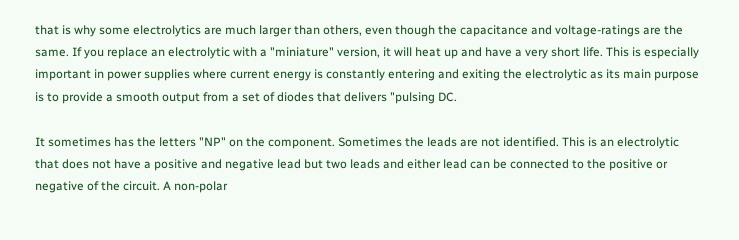that is why some electrolytics are much larger than others, even though the capacitance and voltage-ratings are the same. If you replace an electrolytic with a "miniature" version, it will heat up and have a very short life. This is especially important in power supplies where current energy is constantly entering and exiting the electrolytic as its main purpose is to provide a smooth output from a set of diodes that delivers "pulsing DC.

It sometimes has the letters "NP" on the component. Sometimes the leads are not identified. This is an electrolytic that does not have a positive and negative lead but two leads and either lead can be connected to the positive or negative of the circuit. A non-polar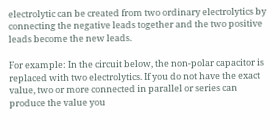electrolytic can be created from two ordinary electrolytics by connecting the negative leads together and the two positive leads become the new leads.

For example: In the circuit below, the non-polar capacitor is replaced with two electrolytics. If you do not have the exact value, two or more connected in parallel or series can produce the value you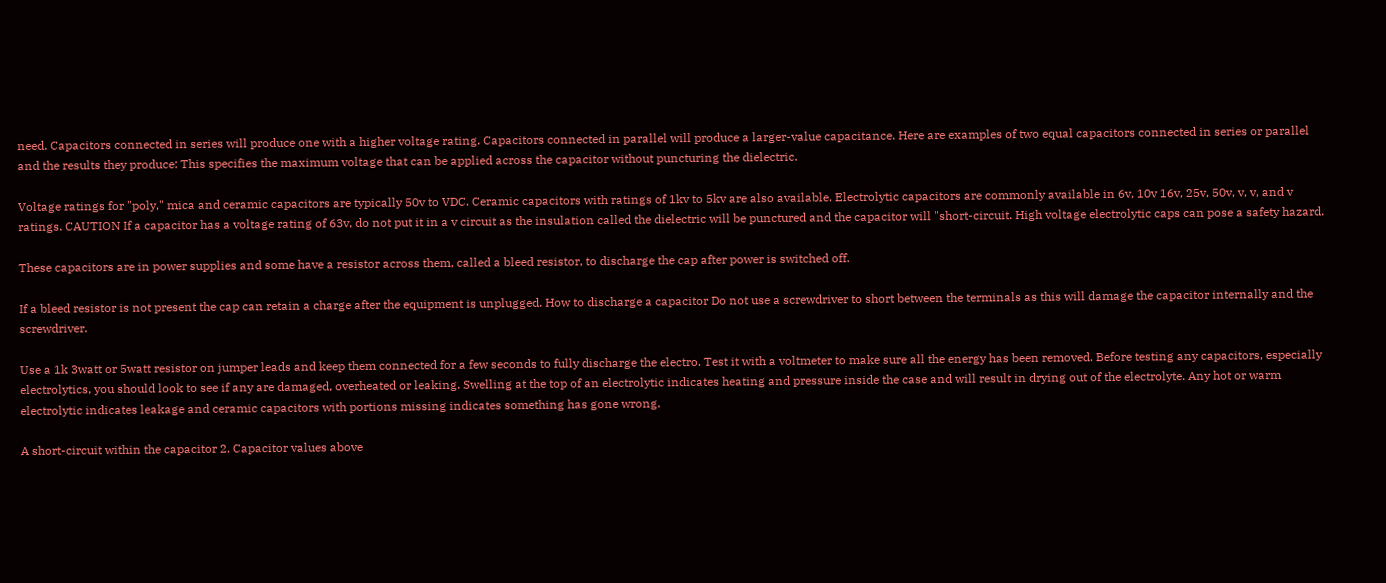need. Capacitors connected in series will produce one with a higher voltage rating. Capacitors connected in parallel will produce a larger-value capacitance. Here are examples of two equal capacitors connected in series or parallel and the results they produce: This specifies the maximum voltage that can be applied across the capacitor without puncturing the dielectric.

Voltage ratings for "poly," mica and ceramic capacitors are typically 50v to VDC. Ceramic capacitors with ratings of 1kv to 5kv are also available. Electrolytic capacitors are commonly available in 6v, 10v 16v, 25v, 50v, v, v, and v ratings. CAUTION If a capacitor has a voltage rating of 63v, do not put it in a v circuit as the insulation called the dielectric will be punctured and the capacitor will "short-circuit. High voltage electrolytic caps can pose a safety hazard.

These capacitors are in power supplies and some have a resistor across them, called a bleed resistor, to discharge the cap after power is switched off.

If a bleed resistor is not present the cap can retain a charge after the equipment is unplugged. How to discharge a capacitor Do not use a screwdriver to short between the terminals as this will damage the capacitor internally and the screwdriver.

Use a 1k 3watt or 5watt resistor on jumper leads and keep them connected for a few seconds to fully discharge the electro. Test it with a voltmeter to make sure all the energy has been removed. Before testing any capacitors, especially electrolytics, you should look to see if any are damaged, overheated or leaking. Swelling at the top of an electrolytic indicates heating and pressure inside the case and will result in drying out of the electrolyte. Any hot or warm electrolytic indicates leakage and ceramic capacitors with portions missing indicates something has gone wrong.

A short-circuit within the capacitor 2. Capacitor values above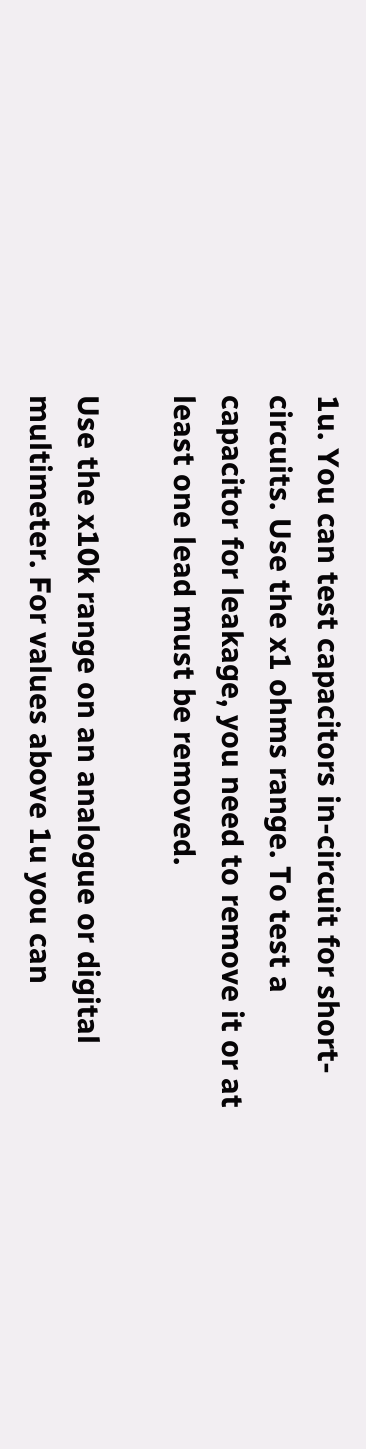1u. You can test capacitors in-circuit for short-circuits. Use the x1 ohms range. To test a capacitor for leakage, you need to remove it or at least one lead must be removed.

Use the x10k range on an analogue or digital multimeter. For values above 1u you can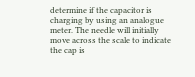determine if the capacitor is charging by using an analogue meter. The needle will initially move across the scale to indicate the cap is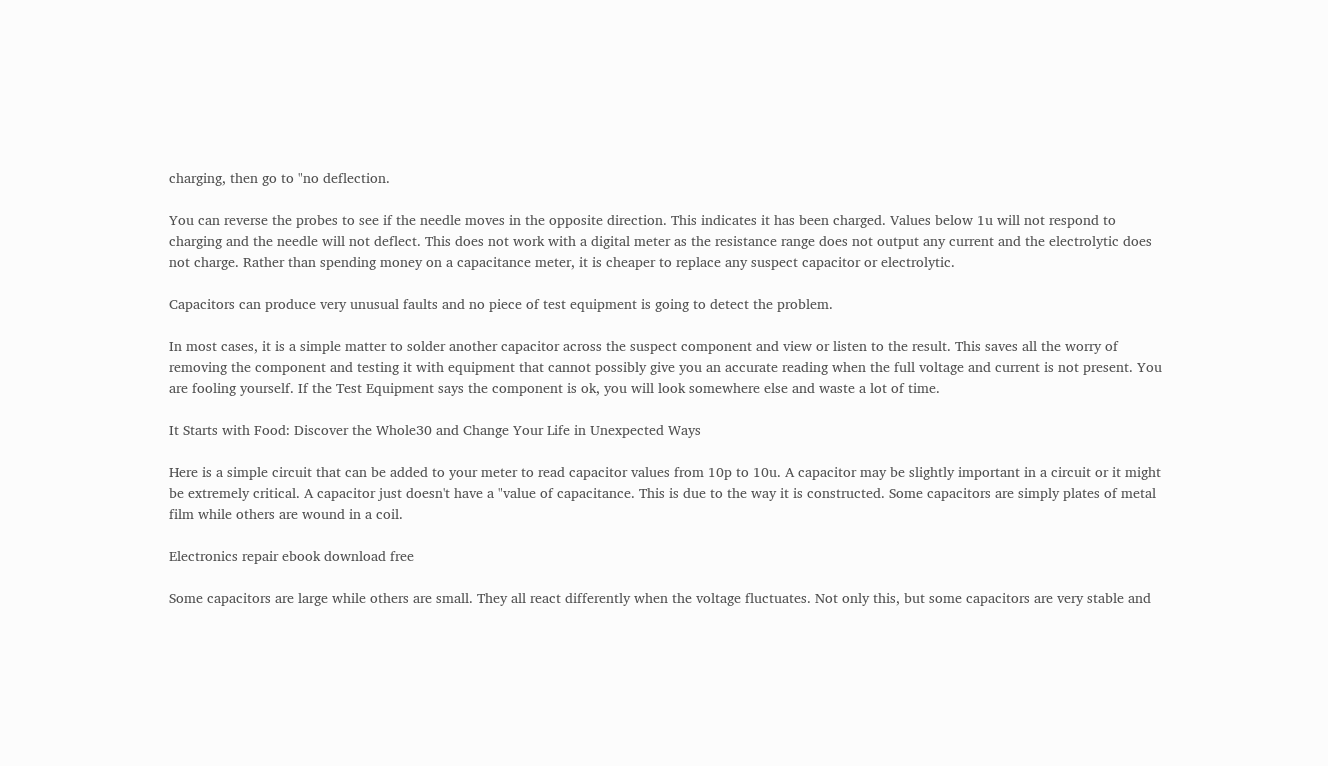charging, then go to "no deflection.

You can reverse the probes to see if the needle moves in the opposite direction. This indicates it has been charged. Values below 1u will not respond to charging and the needle will not deflect. This does not work with a digital meter as the resistance range does not output any current and the electrolytic does not charge. Rather than spending money on a capacitance meter, it is cheaper to replace any suspect capacitor or electrolytic.

Capacitors can produce very unusual faults and no piece of test equipment is going to detect the problem.

In most cases, it is a simple matter to solder another capacitor across the suspect component and view or listen to the result. This saves all the worry of removing the component and testing it with equipment that cannot possibly give you an accurate reading when the full voltage and current is not present. You are fooling yourself. If the Test Equipment says the component is ok, you will look somewhere else and waste a lot of time.

It Starts with Food: Discover the Whole30 and Change Your Life in Unexpected Ways

Here is a simple circuit that can be added to your meter to read capacitor values from 10p to 10u. A capacitor may be slightly important in a circuit or it might be extremely critical. A capacitor just doesn't have a "value of capacitance. This is due to the way it is constructed. Some capacitors are simply plates of metal film while others are wound in a coil.

Electronics repair ebook download free

Some capacitors are large while others are small. They all react differently when the voltage fluctuates. Not only this, but some capacitors are very stable and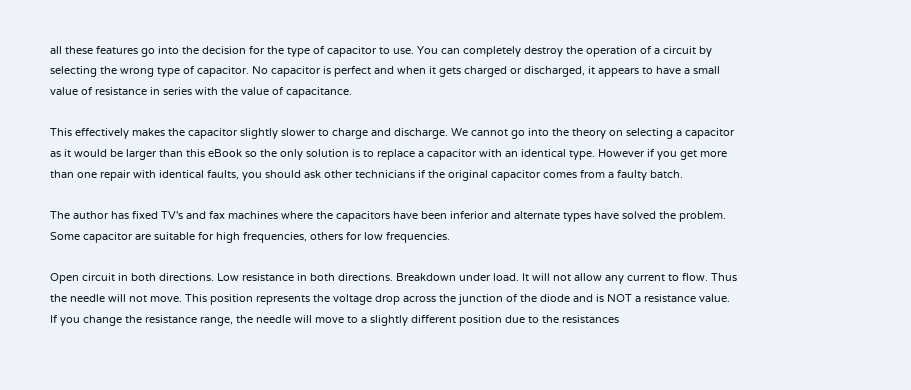all these features go into the decision for the type of capacitor to use. You can completely destroy the operation of a circuit by selecting the wrong type of capacitor. No capacitor is perfect and when it gets charged or discharged, it appears to have a small value of resistance in series with the value of capacitance.

This effectively makes the capacitor slightly slower to charge and discharge. We cannot go into the theory on selecting a capacitor as it would be larger than this eBook so the only solution is to replace a capacitor with an identical type. However if you get more than one repair with identical faults, you should ask other technicians if the original capacitor comes from a faulty batch.

The author has fixed TV's and fax machines where the capacitors have been inferior and alternate types have solved the problem. Some capacitor are suitable for high frequencies, others for low frequencies.

Open circuit in both directions. Low resistance in both directions. Breakdown under load. It will not allow any current to flow. Thus the needle will not move. This position represents the voltage drop across the junction of the diode and is NOT a resistance value. If you change the resistance range, the needle will move to a slightly different position due to the resistances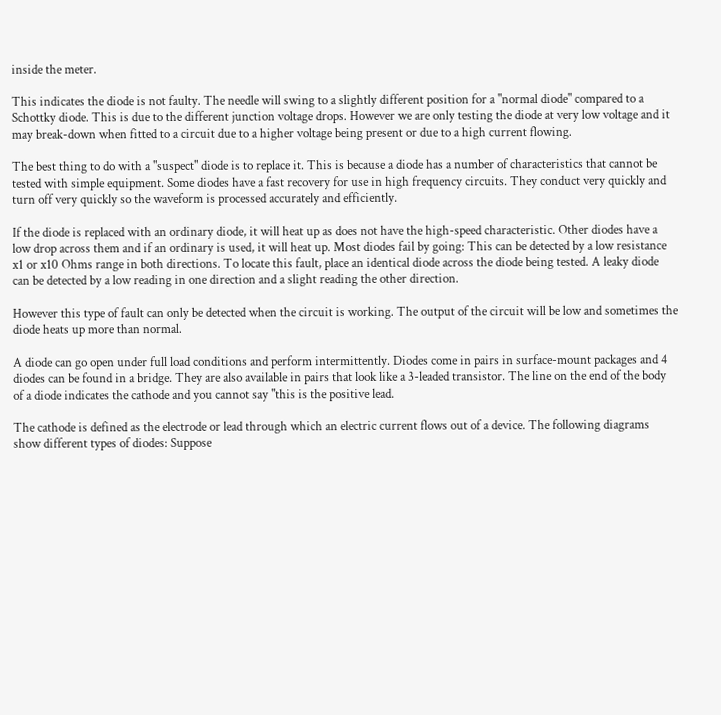inside the meter.

This indicates the diode is not faulty. The needle will swing to a slightly different position for a "normal diode" compared to a Schottky diode. This is due to the different junction voltage drops. However we are only testing the diode at very low voltage and it may break-down when fitted to a circuit due to a higher voltage being present or due to a high current flowing.

The best thing to do with a "suspect" diode is to replace it. This is because a diode has a number of characteristics that cannot be tested with simple equipment. Some diodes have a fast recovery for use in high frequency circuits. They conduct very quickly and turn off very quickly so the waveform is processed accurately and efficiently.

If the diode is replaced with an ordinary diode, it will heat up as does not have the high-speed characteristic. Other diodes have a low drop across them and if an ordinary is used, it will heat up. Most diodes fail by going: This can be detected by a low resistance x1 or x10 Ohms range in both directions. To locate this fault, place an identical diode across the diode being tested. A leaky diode can be detected by a low reading in one direction and a slight reading the other direction.

However this type of fault can only be detected when the circuit is working. The output of the circuit will be low and sometimes the diode heats up more than normal.

A diode can go open under full load conditions and perform intermittently. Diodes come in pairs in surface-mount packages and 4 diodes can be found in a bridge. They are also available in pairs that look like a 3-leaded transistor. The line on the end of the body of a diode indicates the cathode and you cannot say "this is the positive lead.

The cathode is defined as the electrode or lead through which an electric current flows out of a device. The following diagrams show different types of diodes: Suppose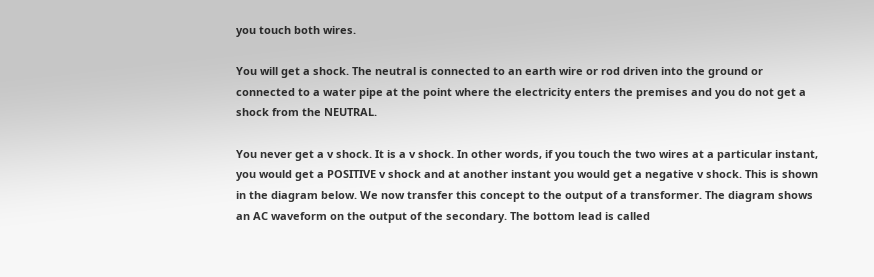you touch both wires.

You will get a shock. The neutral is connected to an earth wire or rod driven into the ground or connected to a water pipe at the point where the electricity enters the premises and you do not get a shock from the NEUTRAL.

You never get a v shock. It is a v shock. In other words, if you touch the two wires at a particular instant, you would get a POSITIVE v shock and at another instant you would get a negative v shock. This is shown in the diagram below. We now transfer this concept to the output of a transformer. The diagram shows an AC waveform on the output of the secondary. The bottom lead is called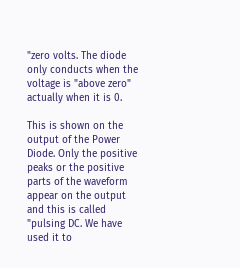"zero volts. The diode only conducts when the voltage is "above zero" actually when it is 0.

This is shown on the output of the Power Diode. Only the positive peaks or the positive parts of the waveform appear on the output and this is called "pulsing DC. We have used it to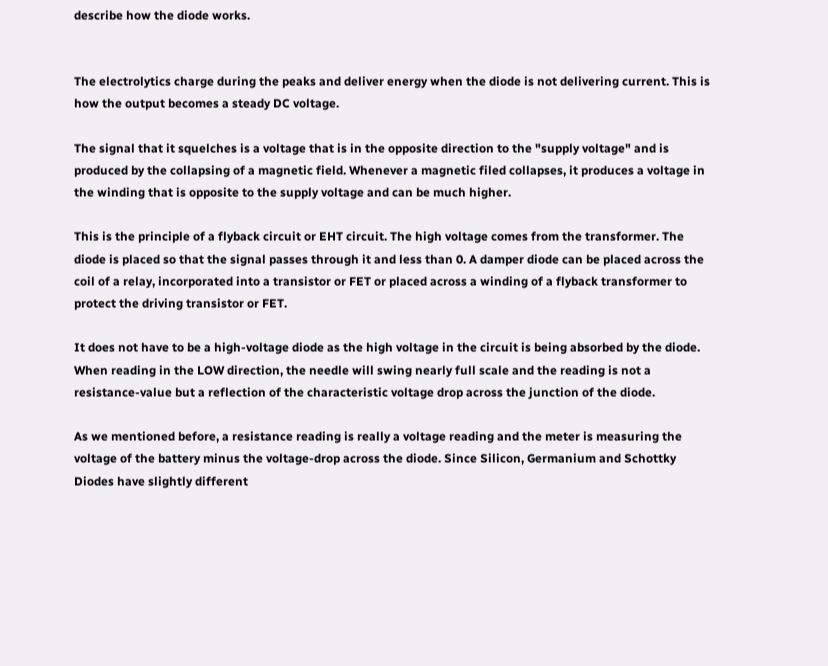describe how the diode works.


The electrolytics charge during the peaks and deliver energy when the diode is not delivering current. This is how the output becomes a steady DC voltage.

The signal that it squelches is a voltage that is in the opposite direction to the "supply voltage" and is produced by the collapsing of a magnetic field. Whenever a magnetic filed collapses, it produces a voltage in the winding that is opposite to the supply voltage and can be much higher.

This is the principle of a flyback circuit or EHT circuit. The high voltage comes from the transformer. The diode is placed so that the signal passes through it and less than 0. A damper diode can be placed across the coil of a relay, incorporated into a transistor or FET or placed across a winding of a flyback transformer to protect the driving transistor or FET.

It does not have to be a high-voltage diode as the high voltage in the circuit is being absorbed by the diode. When reading in the LOW direction, the needle will swing nearly full scale and the reading is not a resistance-value but a reflection of the characteristic voltage drop across the junction of the diode.

As we mentioned before, a resistance reading is really a voltage reading and the meter is measuring the voltage of the battery minus the voltage-drop across the diode. Since Silicon, Germanium and Schottky Diodes have slightly different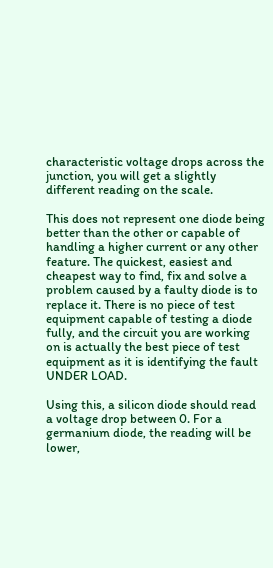characteristic voltage drops across the junction, you will get a slightly different reading on the scale.

This does not represent one diode being better than the other or capable of handling a higher current or any other feature. The quickest, easiest and cheapest way to find, fix and solve a problem caused by a faulty diode is to replace it. There is no piece of test equipment capable of testing a diode fully, and the circuit you are working on is actually the best piece of test equipment as it is identifying the fault UNDER LOAD.

Using this, a silicon diode should read a voltage drop between 0. For a germanium diode, the reading will be lower,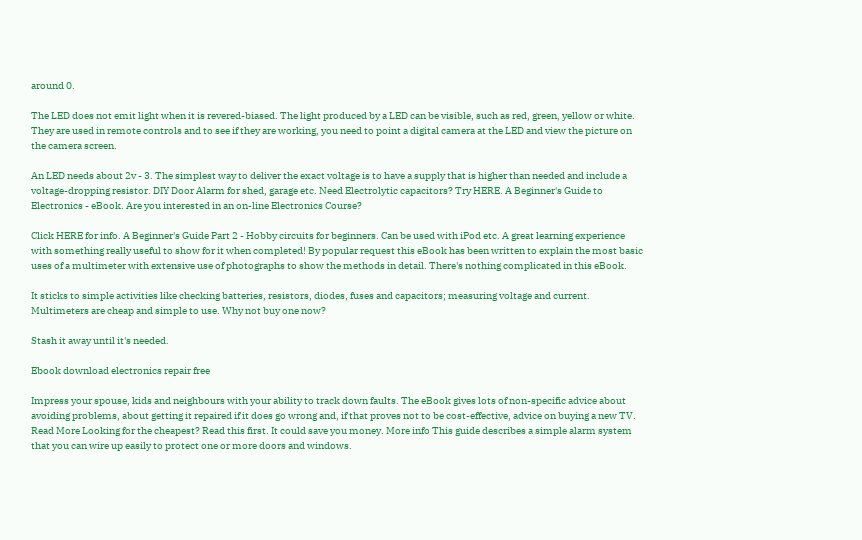around 0.

The LED does not emit light when it is revered-biased. The light produced by a LED can be visible, such as red, green, yellow or white. They are used in remote controls and to see if they are working, you need to point a digital camera at the LED and view the picture on the camera screen.

An LED needs about 2v - 3. The simplest way to deliver the exact voltage is to have a supply that is higher than needed and include a voltage-dropping resistor. DIY Door Alarm for shed, garage etc. Need Electrolytic capacitors? Try HERE. A Beginner's Guide to Electronics - eBook. Are you interested in an on-line Electronics Course?

Click HERE for info. A Beginner's Guide Part 2 - Hobby circuits for beginners. Can be used with iPod etc. A great learning experience with something really useful to show for it when completed! By popular request this eBook has been written to explain the most basic uses of a multimeter with extensive use of photographs to show the methods in detail. There's nothing complicated in this eBook.

It sticks to simple activities like checking batteries, resistors, diodes, fuses and capacitors; measuring voltage and current. Multimeters are cheap and simple to use. Why not buy one now?

Stash it away until it's needed.

Ebook download electronics repair free

Impress your spouse, kids and neighbours with your ability to track down faults. The eBook gives lots of non-specific advice about avoiding problems, about getting it repaired if it does go wrong and, if that proves not to be cost-effective, advice on buying a new TV. Read More Looking for the cheapest? Read this first. It could save you money. More info This guide describes a simple alarm system that you can wire up easily to protect one or more doors and windows.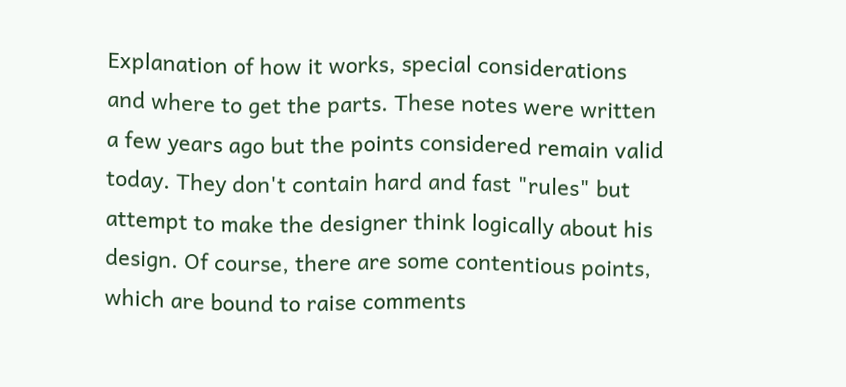Explanation of how it works, special considerations and where to get the parts. These notes were written a few years ago but the points considered remain valid today. They don't contain hard and fast "rules" but attempt to make the designer think logically about his design. Of course, there are some contentious points, which are bound to raise comments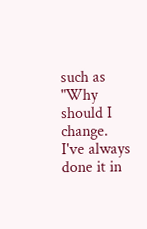such as "Why should I change. I've always done it in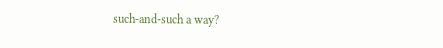such-and-such a way?